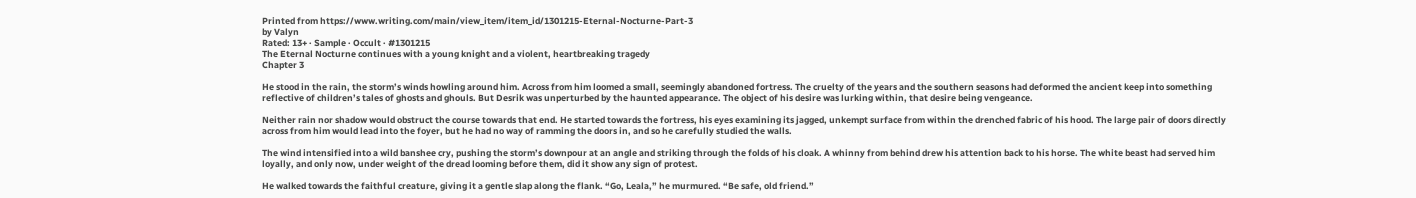Printed from https://www.writing.com/main/view_item/item_id/1301215-Eternal-Nocturne-Part-3
by Valyn
Rated: 13+ · Sample · Occult · #1301215
The Eternal Nocturne continues with a young knight and a violent, heartbreaking tragedy
Chapter 3

He stood in the rain, the storm’s winds howling around him. Across from him loomed a small, seemingly abandoned fortress. The cruelty of the years and the southern seasons had deformed the ancient keep into something reflective of children’s tales of ghosts and ghouls. But Desrik was unperturbed by the haunted appearance. The object of his desire was lurking within, that desire being vengeance.

Neither rain nor shadow would obstruct the course towards that end. He started towards the fortress, his eyes examining its jagged, unkempt surface from within the drenched fabric of his hood. The large pair of doors directly across from him would lead into the foyer, but he had no way of ramming the doors in, and so he carefully studied the walls.

The wind intensified into a wild banshee cry, pushing the storm’s downpour at an angle and striking through the folds of his cloak. A whinny from behind drew his attention back to his horse. The white beast had served him loyally, and only now, under weight of the dread looming before them, did it show any sign of protest.

He walked towards the faithful creature, giving it a gentle slap along the flank. “Go, Leala,” he murmured. “Be safe, old friend.”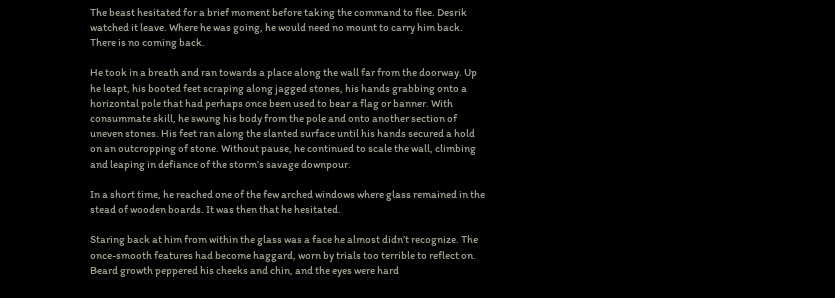The beast hesitated for a brief moment before taking the command to flee. Desrik watched it leave. Where he was going, he would need no mount to carry him back. There is no coming back.

He took in a breath and ran towards a place along the wall far from the doorway. Up he leapt, his booted feet scraping along jagged stones, his hands grabbing onto a horizontal pole that had perhaps once been used to bear a flag or banner. With consummate skill, he swung his body from the pole and onto another section of uneven stones. His feet ran along the slanted surface until his hands secured a hold on an outcropping of stone. Without pause, he continued to scale the wall, climbing and leaping in defiance of the storm’s savage downpour.

In a short time, he reached one of the few arched windows where glass remained in the stead of wooden boards. It was then that he hesitated.

Staring back at him from within the glass was a face he almost didn’t recognize. The once-smooth features had become haggard, worn by trials too terrible to reflect on. Beard growth peppered his cheeks and chin, and the eyes were hard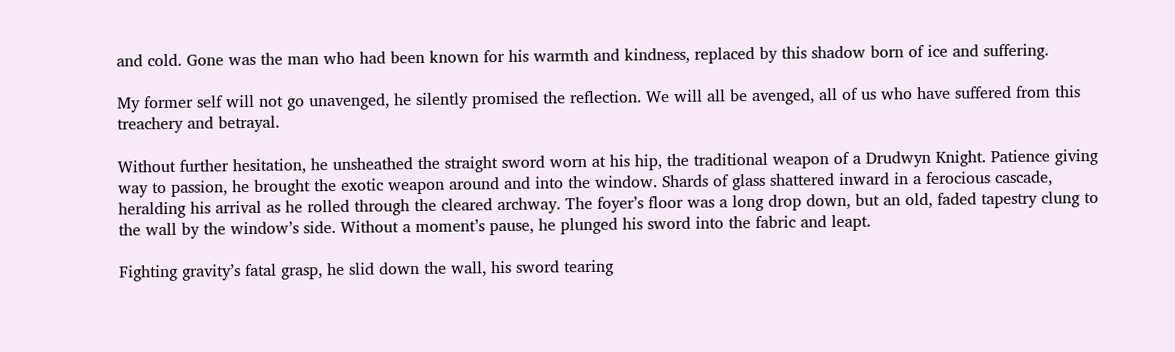and cold. Gone was the man who had been known for his warmth and kindness, replaced by this shadow born of ice and suffering.

My former self will not go unavenged, he silently promised the reflection. We will all be avenged, all of us who have suffered from this treachery and betrayal.

Without further hesitation, he unsheathed the straight sword worn at his hip, the traditional weapon of a Drudwyn Knight. Patience giving way to passion, he brought the exotic weapon around and into the window. Shards of glass shattered inward in a ferocious cascade, heralding his arrival as he rolled through the cleared archway. The foyer’s floor was a long drop down, but an old, faded tapestry clung to the wall by the window’s side. Without a moment’s pause, he plunged his sword into the fabric and leapt.

Fighting gravity’s fatal grasp, he slid down the wall, his sword tearing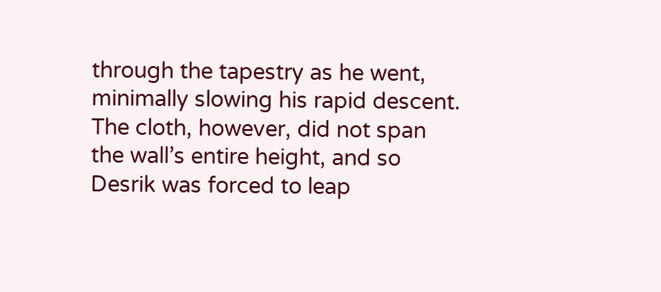through the tapestry as he went, minimally slowing his rapid descent. The cloth, however, did not span the wall’s entire height, and so Desrik was forced to leap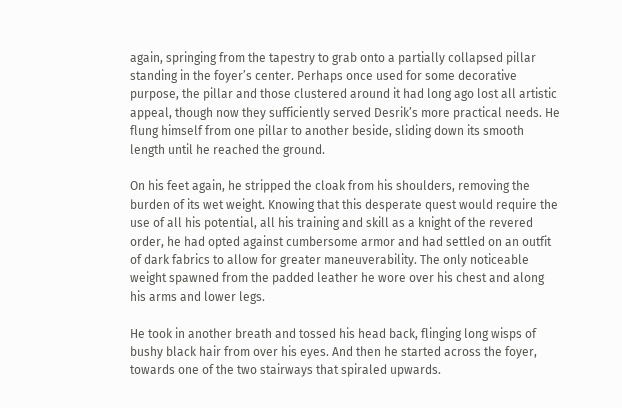again, springing from the tapestry to grab onto a partially collapsed pillar standing in the foyer’s center. Perhaps once used for some decorative purpose, the pillar and those clustered around it had long ago lost all artistic appeal, though now they sufficiently served Desrik’s more practical needs. He flung himself from one pillar to another beside, sliding down its smooth length until he reached the ground.

On his feet again, he stripped the cloak from his shoulders, removing the burden of its wet weight. Knowing that this desperate quest would require the use of all his potential, all his training and skill as a knight of the revered order, he had opted against cumbersome armor and had settled on an outfit of dark fabrics to allow for greater maneuverability. The only noticeable weight spawned from the padded leather he wore over his chest and along his arms and lower legs.

He took in another breath and tossed his head back, flinging long wisps of bushy black hair from over his eyes. And then he started across the foyer, towards one of the two stairways that spiraled upwards.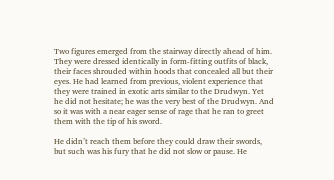Two figures emerged from the stairway directly ahead of him. They were dressed identically in form-fitting outfits of black, their faces shrouded within hoods that concealed all but their eyes. He had learned from previous, violent experience that they were trained in exotic arts similar to the Drudwyn. Yet he did not hesitate; he was the very best of the Drudwyn. And so it was with a near eager sense of rage that he ran to greet them with the tip of his sword.

He didn’t reach them before they could draw their swords, but such was his fury that he did not slow or pause. He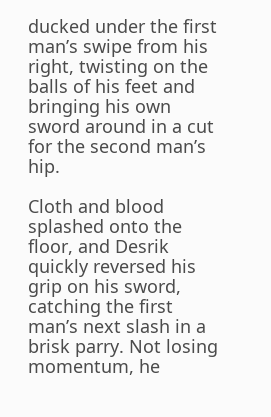ducked under the first man’s swipe from his right, twisting on the balls of his feet and bringing his own sword around in a cut for the second man’s hip.

Cloth and blood splashed onto the floor, and Desrik quickly reversed his grip on his sword, catching the first man’s next slash in a brisk parry. Not losing momentum, he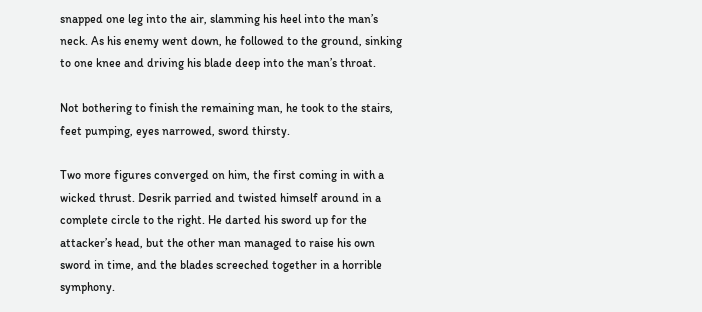snapped one leg into the air, slamming his heel into the man’s neck. As his enemy went down, he followed to the ground, sinking to one knee and driving his blade deep into the man’s throat.

Not bothering to finish the remaining man, he took to the stairs, feet pumping, eyes narrowed, sword thirsty.

Two more figures converged on him, the first coming in with a wicked thrust. Desrik parried and twisted himself around in a complete circle to the right. He darted his sword up for the attacker’s head, but the other man managed to raise his own sword in time, and the blades screeched together in a horrible symphony.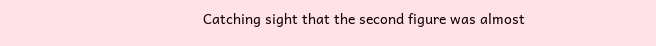Catching sight that the second figure was almost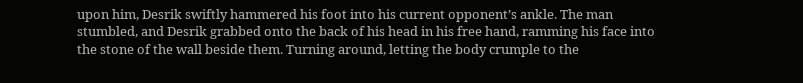upon him, Desrik swiftly hammered his foot into his current opponent’s ankle. The man stumbled, and Desrik grabbed onto the back of his head in his free hand, ramming his face into the stone of the wall beside them. Turning around, letting the body crumple to the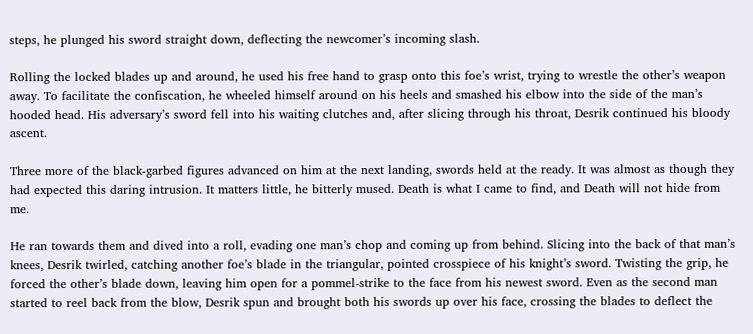steps, he plunged his sword straight down, deflecting the newcomer’s incoming slash.

Rolling the locked blades up and around, he used his free hand to grasp onto this foe’s wrist, trying to wrestle the other’s weapon away. To facilitate the confiscation, he wheeled himself around on his heels and smashed his elbow into the side of the man’s hooded head. His adversary’s sword fell into his waiting clutches and, after slicing through his throat, Desrik continued his bloody ascent.

Three more of the black-garbed figures advanced on him at the next landing, swords held at the ready. It was almost as though they had expected this daring intrusion. It matters little, he bitterly mused. Death is what I came to find, and Death will not hide from me.

He ran towards them and dived into a roll, evading one man’s chop and coming up from behind. Slicing into the back of that man’s knees, Desrik twirled, catching another foe’s blade in the triangular, pointed crosspiece of his knight’s sword. Twisting the grip, he forced the other’s blade down, leaving him open for a pommel-strike to the face from his newest sword. Even as the second man started to reel back from the blow, Desrik spun and brought both his swords up over his face, crossing the blades to deflect the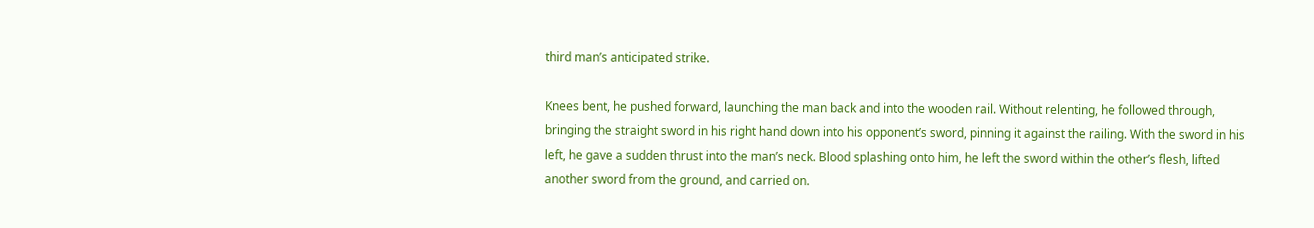third man’s anticipated strike.

Knees bent, he pushed forward, launching the man back and into the wooden rail. Without relenting, he followed through, bringing the straight sword in his right hand down into his opponent’s sword, pinning it against the railing. With the sword in his left, he gave a sudden thrust into the man’s neck. Blood splashing onto him, he left the sword within the other’s flesh, lifted another sword from the ground, and carried on.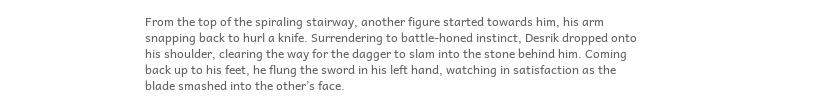From the top of the spiraling stairway, another figure started towards him, his arm snapping back to hurl a knife. Surrendering to battle-honed instinct, Desrik dropped onto his shoulder, clearing the way for the dagger to slam into the stone behind him. Coming back up to his feet, he flung the sword in his left hand, watching in satisfaction as the blade smashed into the other’s face.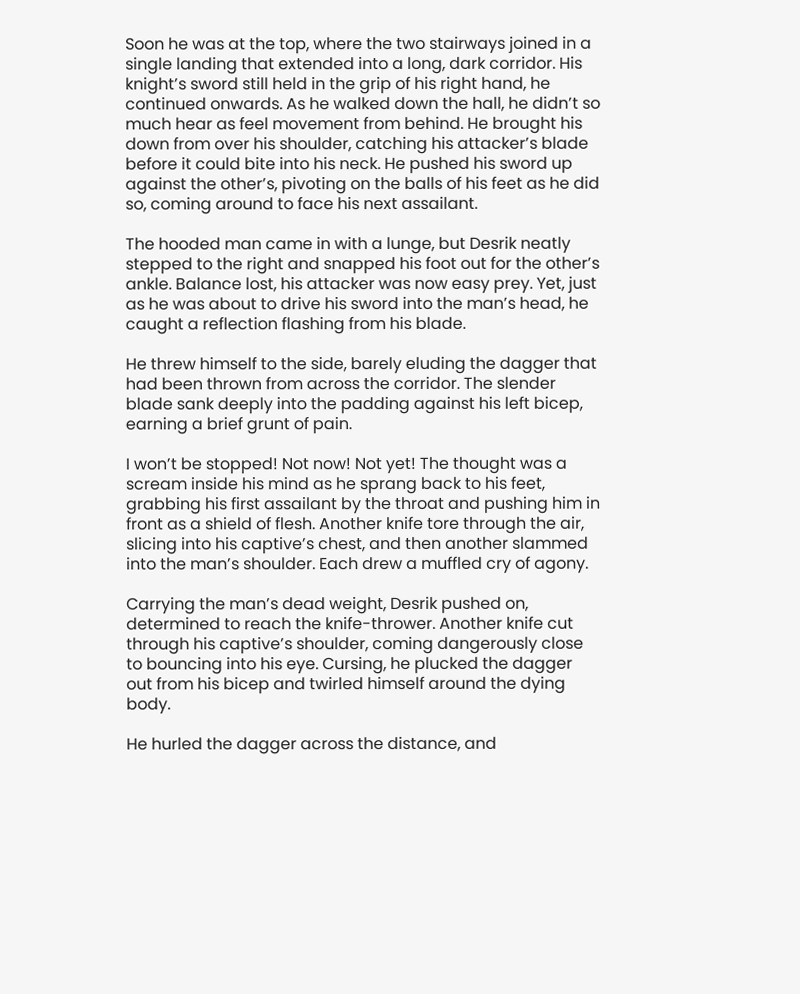Soon he was at the top, where the two stairways joined in a single landing that extended into a long, dark corridor. His knight’s sword still held in the grip of his right hand, he continued onwards. As he walked down the hall, he didn’t so much hear as feel movement from behind. He brought his down from over his shoulder, catching his attacker’s blade before it could bite into his neck. He pushed his sword up against the other’s, pivoting on the balls of his feet as he did so, coming around to face his next assailant.

The hooded man came in with a lunge, but Desrik neatly stepped to the right and snapped his foot out for the other’s ankle. Balance lost, his attacker was now easy prey. Yet, just as he was about to drive his sword into the man’s head, he caught a reflection flashing from his blade.

He threw himself to the side, barely eluding the dagger that had been thrown from across the corridor. The slender blade sank deeply into the padding against his left bicep, earning a brief grunt of pain.

I won’t be stopped! Not now! Not yet! The thought was a scream inside his mind as he sprang back to his feet, grabbing his first assailant by the throat and pushing him in front as a shield of flesh. Another knife tore through the air, slicing into his captive’s chest, and then another slammed into the man’s shoulder. Each drew a muffled cry of agony.

Carrying the man’s dead weight, Desrik pushed on, determined to reach the knife-thrower. Another knife cut through his captive’s shoulder, coming dangerously close to bouncing into his eye. Cursing, he plucked the dagger out from his bicep and twirled himself around the dying body.

He hurled the dagger across the distance, and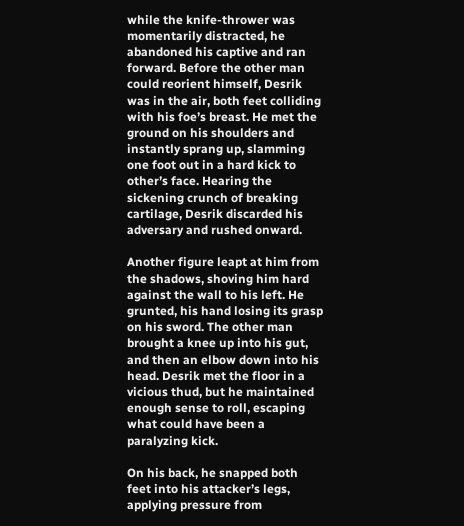while the knife-thrower was momentarily distracted, he abandoned his captive and ran forward. Before the other man could reorient himself, Desrik was in the air, both feet colliding with his foe’s breast. He met the ground on his shoulders and instantly sprang up, slamming one foot out in a hard kick to other’s face. Hearing the sickening crunch of breaking cartilage, Desrik discarded his adversary and rushed onward.

Another figure leapt at him from the shadows, shoving him hard against the wall to his left. He grunted, his hand losing its grasp on his sword. The other man brought a knee up into his gut, and then an elbow down into his head. Desrik met the floor in a vicious thud, but he maintained enough sense to roll, escaping what could have been a paralyzing kick.

On his back, he snapped both feet into his attacker’s legs, applying pressure from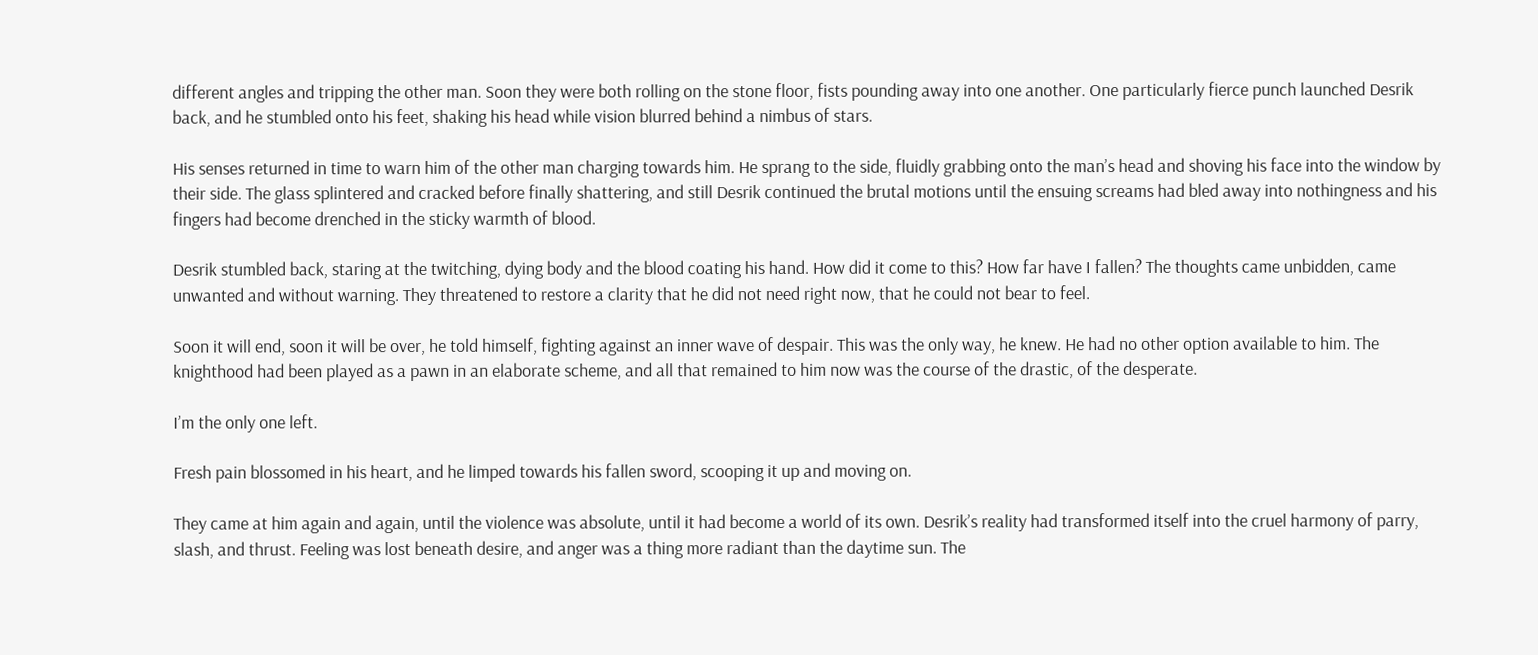different angles and tripping the other man. Soon they were both rolling on the stone floor, fists pounding away into one another. One particularly fierce punch launched Desrik back, and he stumbled onto his feet, shaking his head while vision blurred behind a nimbus of stars.

His senses returned in time to warn him of the other man charging towards him. He sprang to the side, fluidly grabbing onto the man’s head and shoving his face into the window by their side. The glass splintered and cracked before finally shattering, and still Desrik continued the brutal motions until the ensuing screams had bled away into nothingness and his fingers had become drenched in the sticky warmth of blood.

Desrik stumbled back, staring at the twitching, dying body and the blood coating his hand. How did it come to this? How far have I fallen? The thoughts came unbidden, came unwanted and without warning. They threatened to restore a clarity that he did not need right now, that he could not bear to feel.

Soon it will end, soon it will be over, he told himself, fighting against an inner wave of despair. This was the only way, he knew. He had no other option available to him. The knighthood had been played as a pawn in an elaborate scheme, and all that remained to him now was the course of the drastic, of the desperate.

I’m the only one left.

Fresh pain blossomed in his heart, and he limped towards his fallen sword, scooping it up and moving on.

They came at him again and again, until the violence was absolute, until it had become a world of its own. Desrik’s reality had transformed itself into the cruel harmony of parry, slash, and thrust. Feeling was lost beneath desire, and anger was a thing more radiant than the daytime sun. The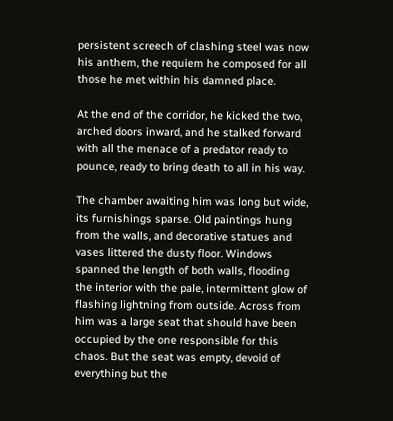persistent screech of clashing steel was now his anthem, the requiem he composed for all those he met within his damned place.

At the end of the corridor, he kicked the two, arched doors inward, and he stalked forward with all the menace of a predator ready to pounce, ready to bring death to all in his way.

The chamber awaiting him was long but wide, its furnishings sparse. Old paintings hung from the walls, and decorative statues and vases littered the dusty floor. Windows spanned the length of both walls, flooding the interior with the pale, intermittent glow of flashing lightning from outside. Across from him was a large seat that should have been occupied by the one responsible for this chaos. But the seat was empty, devoid of everything but the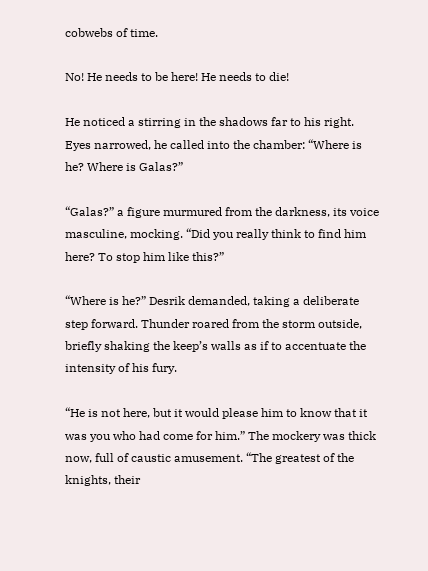cobwebs of time.

No! He needs to be here! He needs to die!

He noticed a stirring in the shadows far to his right. Eyes narrowed, he called into the chamber: “Where is he? Where is Galas?”

“Galas?” a figure murmured from the darkness, its voice masculine, mocking. “Did you really think to find him here? To stop him like this?”

“Where is he?” Desrik demanded, taking a deliberate step forward. Thunder roared from the storm outside, briefly shaking the keep’s walls as if to accentuate the intensity of his fury.

“He is not here, but it would please him to know that it was you who had come for him.” The mockery was thick now, full of caustic amusement. “The greatest of the knights, their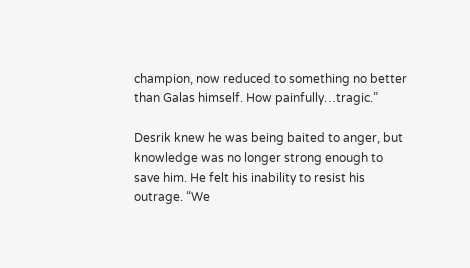champion, now reduced to something no better than Galas himself. How painfully…tragic.”

Desrik knew he was being baited to anger, but knowledge was no longer strong enough to save him. He felt his inability to resist his outrage. “We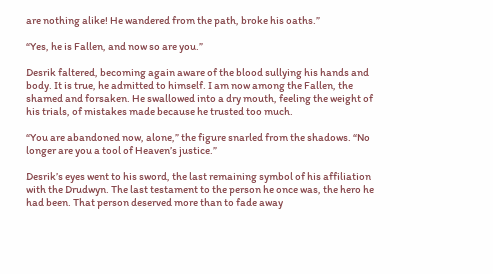are nothing alike! He wandered from the path, broke his oaths.”

“Yes, he is Fallen, and now so are you.”

Desrik faltered, becoming again aware of the blood sullying his hands and body. It is true, he admitted to himself. I am now among the Fallen, the shamed and forsaken. He swallowed into a dry mouth, feeling the weight of his trials, of mistakes made because he trusted too much.

“You are abandoned now, alone,” the figure snarled from the shadows. “No longer are you a tool of Heaven’s justice.”

Desrik’s eyes went to his sword, the last remaining symbol of his affiliation with the Drudwyn. The last testament to the person he once was, the hero he had been. That person deserved more than to fade away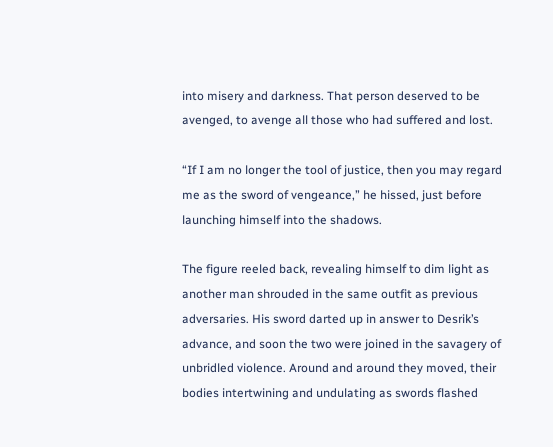into misery and darkness. That person deserved to be avenged, to avenge all those who had suffered and lost.

“If I am no longer the tool of justice, then you may regard me as the sword of vengeance,” he hissed, just before launching himself into the shadows.

The figure reeled back, revealing himself to dim light as another man shrouded in the same outfit as previous adversaries. His sword darted up in answer to Desrik’s advance, and soon the two were joined in the savagery of unbridled violence. Around and around they moved, their bodies intertwining and undulating as swords flashed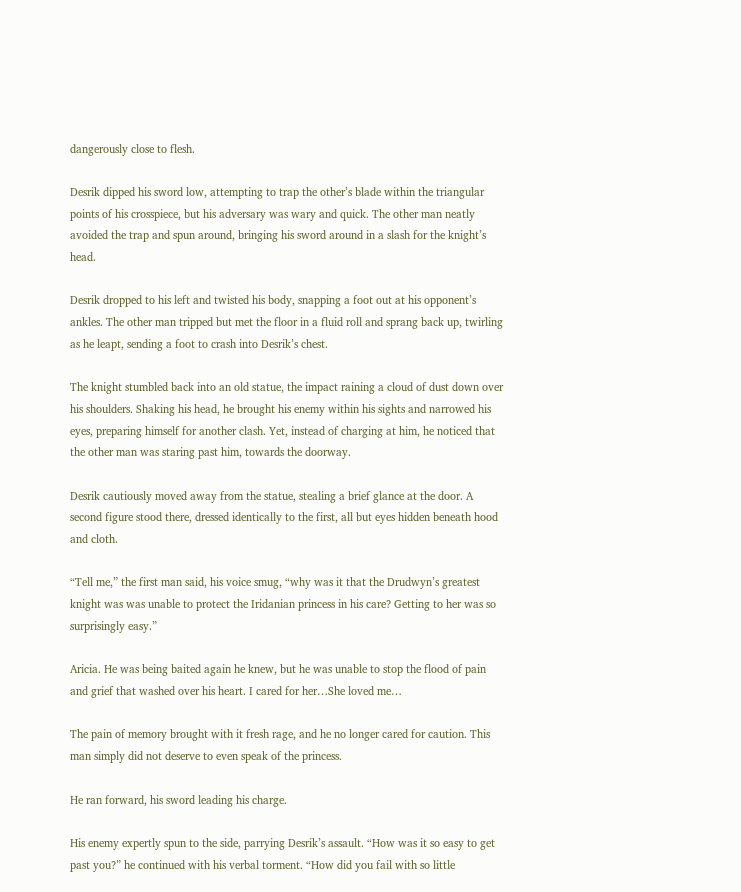dangerously close to flesh.

Desrik dipped his sword low, attempting to trap the other’s blade within the triangular points of his crosspiece, but his adversary was wary and quick. The other man neatly avoided the trap and spun around, bringing his sword around in a slash for the knight’s head.

Desrik dropped to his left and twisted his body, snapping a foot out at his opponent’s ankles. The other man tripped but met the floor in a fluid roll and sprang back up, twirling as he leapt, sending a foot to crash into Desrik’s chest.

The knight stumbled back into an old statue, the impact raining a cloud of dust down over his shoulders. Shaking his head, he brought his enemy within his sights and narrowed his eyes, preparing himself for another clash. Yet, instead of charging at him, he noticed that the other man was staring past him, towards the doorway.

Desrik cautiously moved away from the statue, stealing a brief glance at the door. A second figure stood there, dressed identically to the first, all but eyes hidden beneath hood and cloth.

“Tell me,” the first man said, his voice smug, “why was it that the Drudwyn’s greatest knight was was unable to protect the Iridanian princess in his care? Getting to her was so surprisingly easy.”

Aricia. He was being baited again he knew, but he was unable to stop the flood of pain and grief that washed over his heart. I cared for her…She loved me…

The pain of memory brought with it fresh rage, and he no longer cared for caution. This man simply did not deserve to even speak of the princess.

He ran forward, his sword leading his charge.

His enemy expertly spun to the side, parrying Desrik’s assault. “How was it so easy to get past you?” he continued with his verbal torment. “How did you fail with so little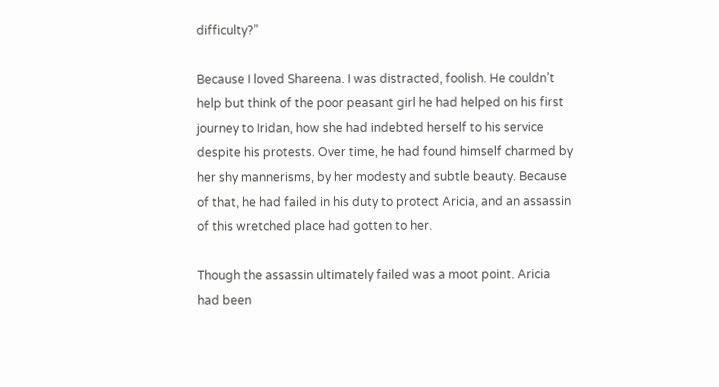difficulty?”

Because I loved Shareena. I was distracted, foolish. He couldn’t help but think of the poor peasant girl he had helped on his first journey to Iridan, how she had indebted herself to his service despite his protests. Over time, he had found himself charmed by her shy mannerisms, by her modesty and subtle beauty. Because of that, he had failed in his duty to protect Aricia, and an assassin of this wretched place had gotten to her.

Though the assassin ultimately failed was a moot point. Aricia had been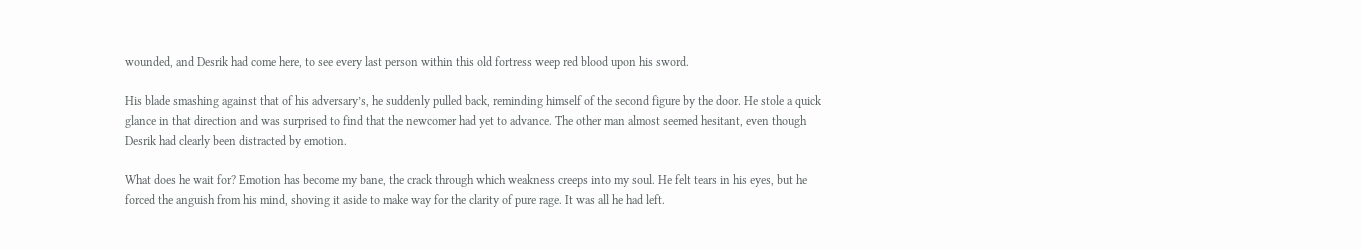wounded, and Desrik had come here, to see every last person within this old fortress weep red blood upon his sword.

His blade smashing against that of his adversary’s, he suddenly pulled back, reminding himself of the second figure by the door. He stole a quick glance in that direction and was surprised to find that the newcomer had yet to advance. The other man almost seemed hesitant, even though Desrik had clearly been distracted by emotion.

What does he wait for? Emotion has become my bane, the crack through which weakness creeps into my soul. He felt tears in his eyes, but he forced the anguish from his mind, shoving it aside to make way for the clarity of pure rage. It was all he had left.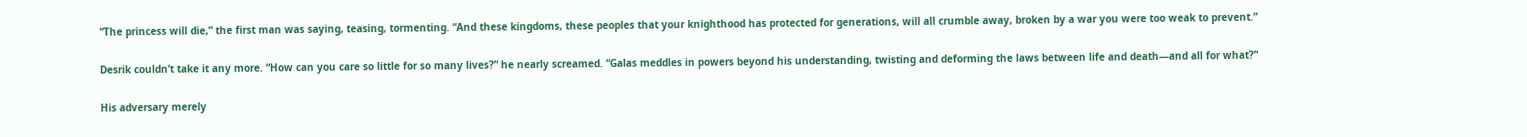“The princess will die,” the first man was saying, teasing, tormenting. “And these kingdoms, these peoples that your knighthood has protected for generations, will all crumble away, broken by a war you were too weak to prevent.”

Desrik couldn’t take it any more. “How can you care so little for so many lives?” he nearly screamed. “Galas meddles in powers beyond his understanding, twisting and deforming the laws between life and death—and all for what?”

His adversary merely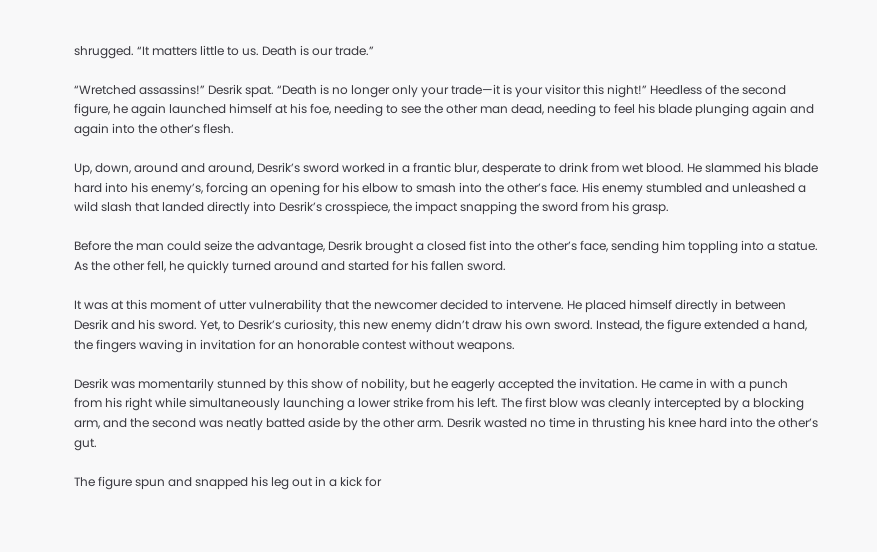shrugged. “It matters little to us. Death is our trade.”

“Wretched assassins!” Desrik spat. “Death is no longer only your trade—it is your visitor this night!” Heedless of the second figure, he again launched himself at his foe, needing to see the other man dead, needing to feel his blade plunging again and again into the other’s flesh.

Up, down, around and around, Desrik’s sword worked in a frantic blur, desperate to drink from wet blood. He slammed his blade hard into his enemy’s, forcing an opening for his elbow to smash into the other’s face. His enemy stumbled and unleashed a wild slash that landed directly into Desrik’s crosspiece, the impact snapping the sword from his grasp.

Before the man could seize the advantage, Desrik brought a closed fist into the other’s face, sending him toppling into a statue. As the other fell, he quickly turned around and started for his fallen sword.

It was at this moment of utter vulnerability that the newcomer decided to intervene. He placed himself directly in between Desrik and his sword. Yet, to Desrik’s curiosity, this new enemy didn’t draw his own sword. Instead, the figure extended a hand, the fingers waving in invitation for an honorable contest without weapons.

Desrik was momentarily stunned by this show of nobility, but he eagerly accepted the invitation. He came in with a punch from his right while simultaneously launching a lower strike from his left. The first blow was cleanly intercepted by a blocking arm, and the second was neatly batted aside by the other arm. Desrik wasted no time in thrusting his knee hard into the other’s gut.

The figure spun and snapped his leg out in a kick for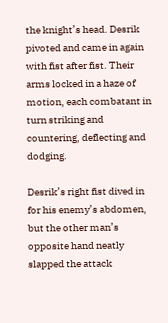the knight’s head. Desrik pivoted and came in again with fist after fist. Their arms locked in a haze of motion, each combatant in turn striking and countering, deflecting and dodging.

Desrik’s right fist dived in for his enemy’s abdomen, but the other man’s opposite hand neatly slapped the attack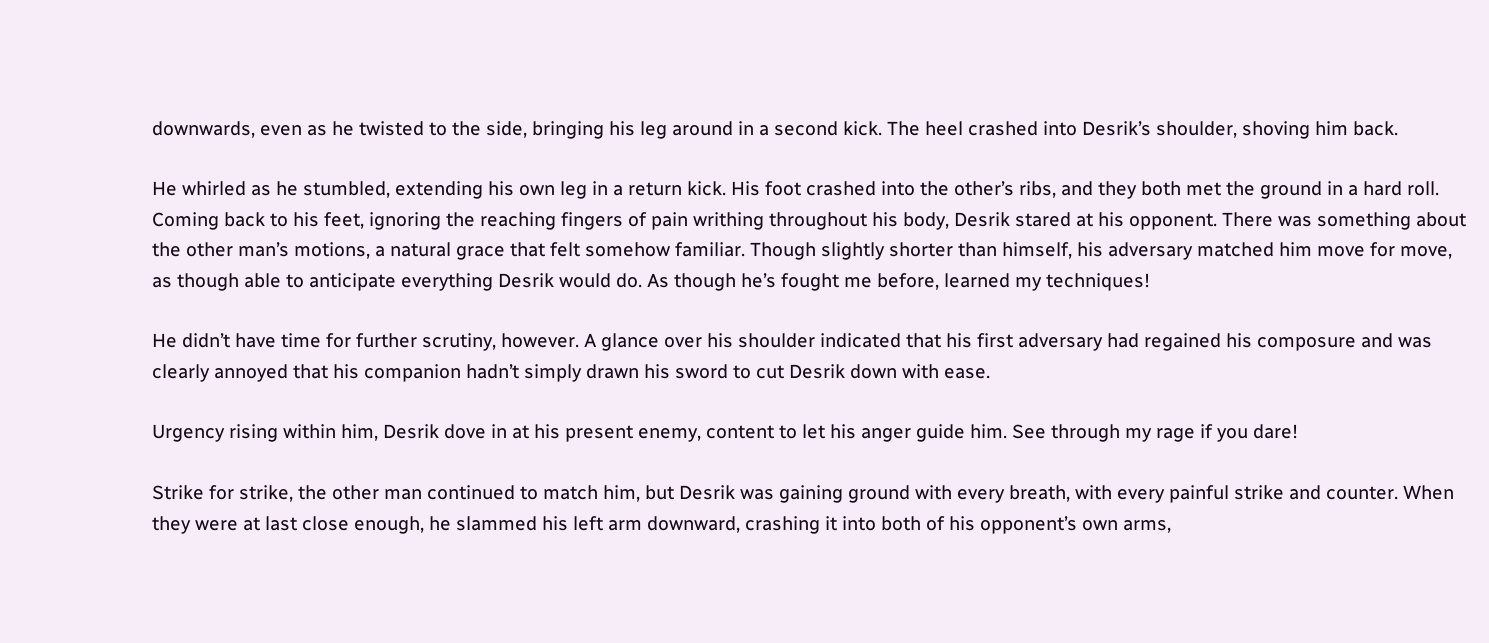downwards, even as he twisted to the side, bringing his leg around in a second kick. The heel crashed into Desrik’s shoulder, shoving him back.

He whirled as he stumbled, extending his own leg in a return kick. His foot crashed into the other’s ribs, and they both met the ground in a hard roll. Coming back to his feet, ignoring the reaching fingers of pain writhing throughout his body, Desrik stared at his opponent. There was something about the other man’s motions, a natural grace that felt somehow familiar. Though slightly shorter than himself, his adversary matched him move for move, as though able to anticipate everything Desrik would do. As though he’s fought me before, learned my techniques!

He didn’t have time for further scrutiny, however. A glance over his shoulder indicated that his first adversary had regained his composure and was clearly annoyed that his companion hadn’t simply drawn his sword to cut Desrik down with ease.

Urgency rising within him, Desrik dove in at his present enemy, content to let his anger guide him. See through my rage if you dare!

Strike for strike, the other man continued to match him, but Desrik was gaining ground with every breath, with every painful strike and counter. When they were at last close enough, he slammed his left arm downward, crashing it into both of his opponent’s own arms,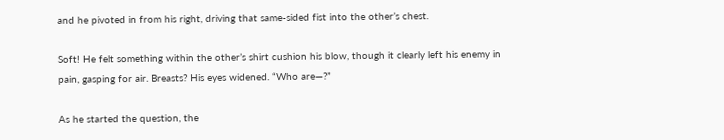and he pivoted in from his right, driving that same-sided fist into the other’s chest.

Soft! He felt something within the other’s shirt cushion his blow, though it clearly left his enemy in pain, gasping for air. Breasts? His eyes widened. “Who are—?”

As he started the question, the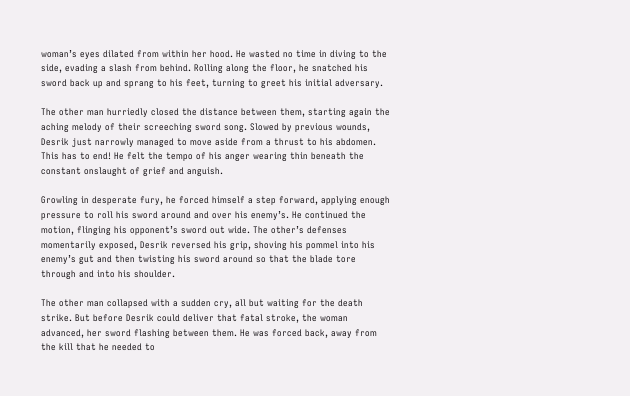woman’s eyes dilated from within her hood. He wasted no time in diving to the side, evading a slash from behind. Rolling along the floor, he snatched his sword back up and sprang to his feet, turning to greet his initial adversary.

The other man hurriedly closed the distance between them, starting again the aching melody of their screeching sword song. Slowed by previous wounds, Desrik just narrowly managed to move aside from a thrust to his abdomen. This has to end! He felt the tempo of his anger wearing thin beneath the constant onslaught of grief and anguish.

Growling in desperate fury, he forced himself a step forward, applying enough pressure to roll his sword around and over his enemy’s. He continued the motion, flinging his opponent’s sword out wide. The other’s defenses momentarily exposed, Desrik reversed his grip, shoving his pommel into his enemy’s gut and then twisting his sword around so that the blade tore through and into his shoulder.

The other man collapsed with a sudden cry, all but waiting for the death strike. But before Desrik could deliver that fatal stroke, the woman advanced, her sword flashing between them. He was forced back, away from the kill that he needed to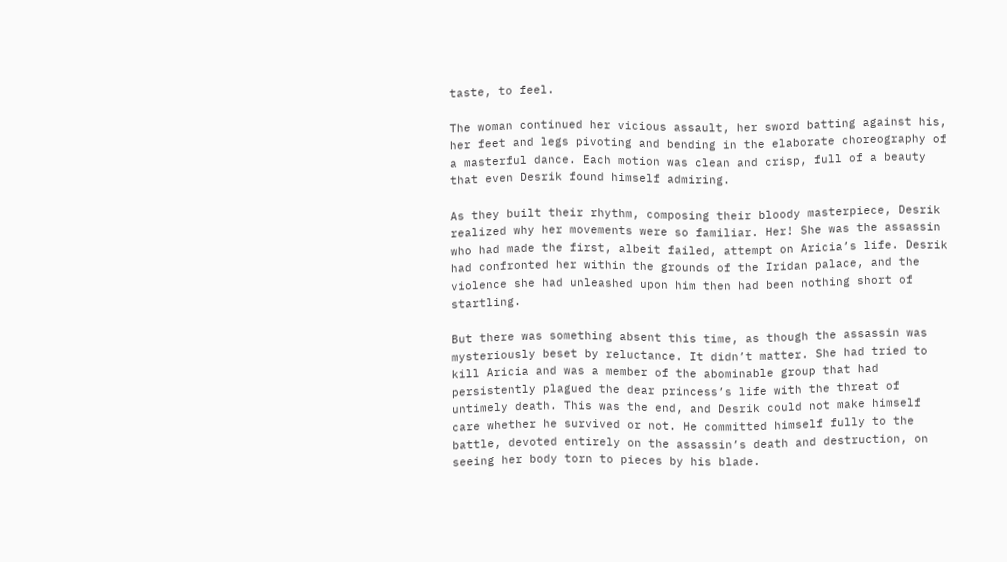taste, to feel.

The woman continued her vicious assault, her sword batting against his, her feet and legs pivoting and bending in the elaborate choreography of a masterful dance. Each motion was clean and crisp, full of a beauty that even Desrik found himself admiring.

As they built their rhythm, composing their bloody masterpiece, Desrik realized why her movements were so familiar. Her! She was the assassin who had made the first, albeit failed, attempt on Aricia’s life. Desrik had confronted her within the grounds of the Iridan palace, and the violence she had unleashed upon him then had been nothing short of startling.

But there was something absent this time, as though the assassin was mysteriously beset by reluctance. It didn’t matter. She had tried to kill Aricia and was a member of the abominable group that had persistently plagued the dear princess’s life with the threat of untimely death. This was the end, and Desrik could not make himself care whether he survived or not. He committed himself fully to the battle, devoted entirely on the assassin’s death and destruction, on seeing her body torn to pieces by his blade.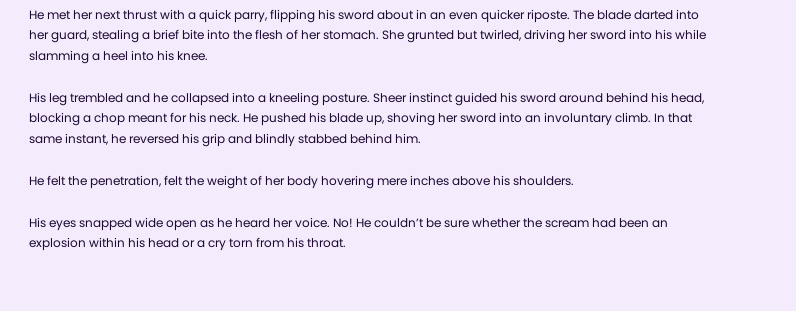He met her next thrust with a quick parry, flipping his sword about in an even quicker riposte. The blade darted into her guard, stealing a brief bite into the flesh of her stomach. She grunted but twirled, driving her sword into his while slamming a heel into his knee.

His leg trembled and he collapsed into a kneeling posture. Sheer instinct guided his sword around behind his head, blocking a chop meant for his neck. He pushed his blade up, shoving her sword into an involuntary climb. In that same instant, he reversed his grip and blindly stabbed behind him.

He felt the penetration, felt the weight of her body hovering mere inches above his shoulders.

His eyes snapped wide open as he heard her voice. No! He couldn’t be sure whether the scream had been an explosion within his head or a cry torn from his throat.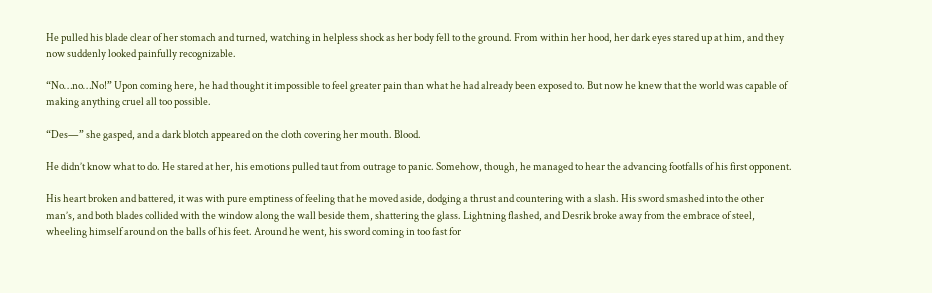He pulled his blade clear of her stomach and turned, watching in helpless shock as her body fell to the ground. From within her hood, her dark eyes stared up at him, and they now suddenly looked painfully recognizable.

“No…no…No!” Upon coming here, he had thought it impossible to feel greater pain than what he had already been exposed to. But now he knew that the world was capable of making anything cruel all too possible.

“Des—” she gasped, and a dark blotch appeared on the cloth covering her mouth. Blood.

He didn’t know what to do. He stared at her, his emotions pulled taut from outrage to panic. Somehow, though, he managed to hear the advancing footfalls of his first opponent.

His heart broken and battered, it was with pure emptiness of feeling that he moved aside, dodging a thrust and countering with a slash. His sword smashed into the other man’s, and both blades collided with the window along the wall beside them, shattering the glass. Lightning flashed, and Desrik broke away from the embrace of steel, wheeling himself around on the balls of his feet. Around he went, his sword coming in too fast for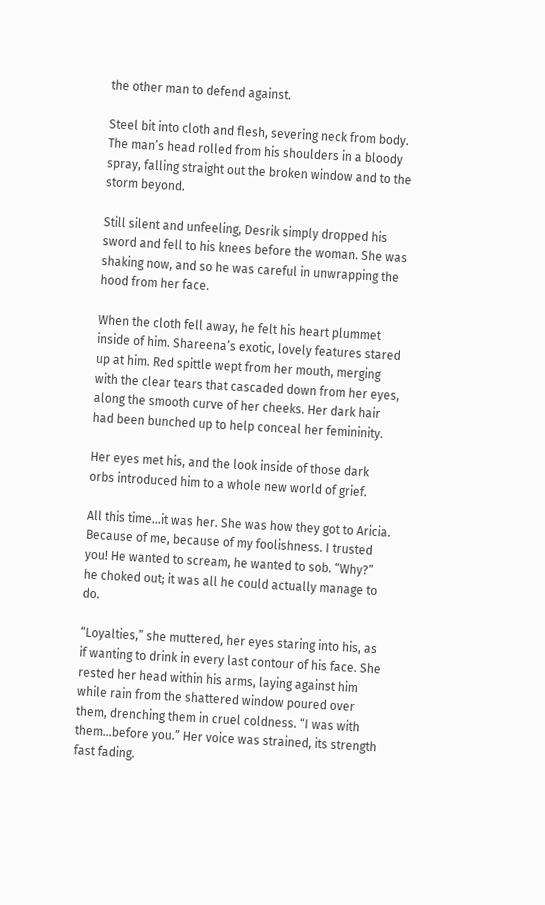the other man to defend against.

Steel bit into cloth and flesh, severing neck from body. The man’s head rolled from his shoulders in a bloody spray, falling straight out the broken window and to the storm beyond.

Still silent and unfeeling, Desrik simply dropped his sword and fell to his knees before the woman. She was shaking now, and so he was careful in unwrapping the hood from her face.

When the cloth fell away, he felt his heart plummet inside of him. Shareena’s exotic, lovely features stared up at him. Red spittle wept from her mouth, merging with the clear tears that cascaded down from her eyes, along the smooth curve of her cheeks. Her dark hair had been bunched up to help conceal her femininity.

Her eyes met his, and the look inside of those dark orbs introduced him to a whole new world of grief.

All this time…it was her. She was how they got to Aricia. Because of me, because of my foolishness. I trusted you! He wanted to scream, he wanted to sob. “Why?” he choked out; it was all he could actually manage to do.

“Loyalties,” she muttered, her eyes staring into his, as if wanting to drink in every last contour of his face. She rested her head within his arms, laying against him while rain from the shattered window poured over them, drenching them in cruel coldness. “I was with them…before you.” Her voice was strained, its strength fast fading.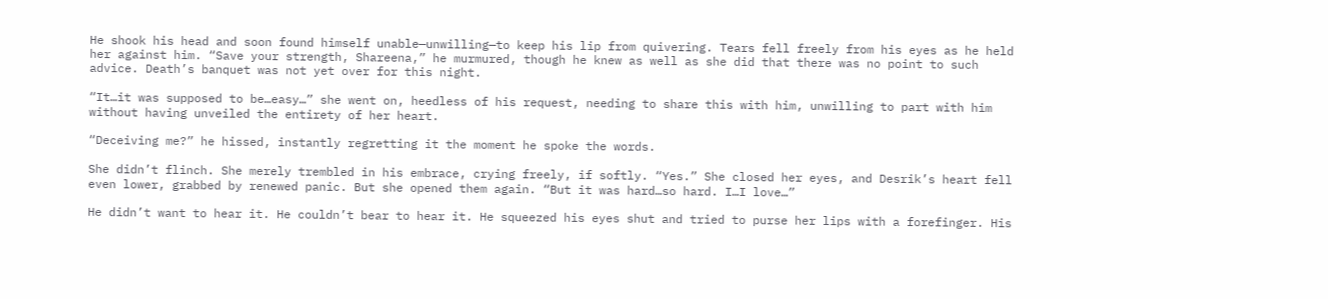He shook his head and soon found himself unable—unwilling—to keep his lip from quivering. Tears fell freely from his eyes as he held her against him. “Save your strength, Shareena,” he murmured, though he knew as well as she did that there was no point to such advice. Death’s banquet was not yet over for this night.

“It…it was supposed to be…easy…” she went on, heedless of his request, needing to share this with him, unwilling to part with him without having unveiled the entirety of her heart.

“Deceiving me?” he hissed, instantly regretting it the moment he spoke the words.

She didn’t flinch. She merely trembled in his embrace, crying freely, if softly. “Yes.” She closed her eyes, and Desrik’s heart fell even lower, grabbed by renewed panic. But she opened them again. “But it was hard…so hard. I…I love…”

He didn’t want to hear it. He couldn’t bear to hear it. He squeezed his eyes shut and tried to purse her lips with a forefinger. His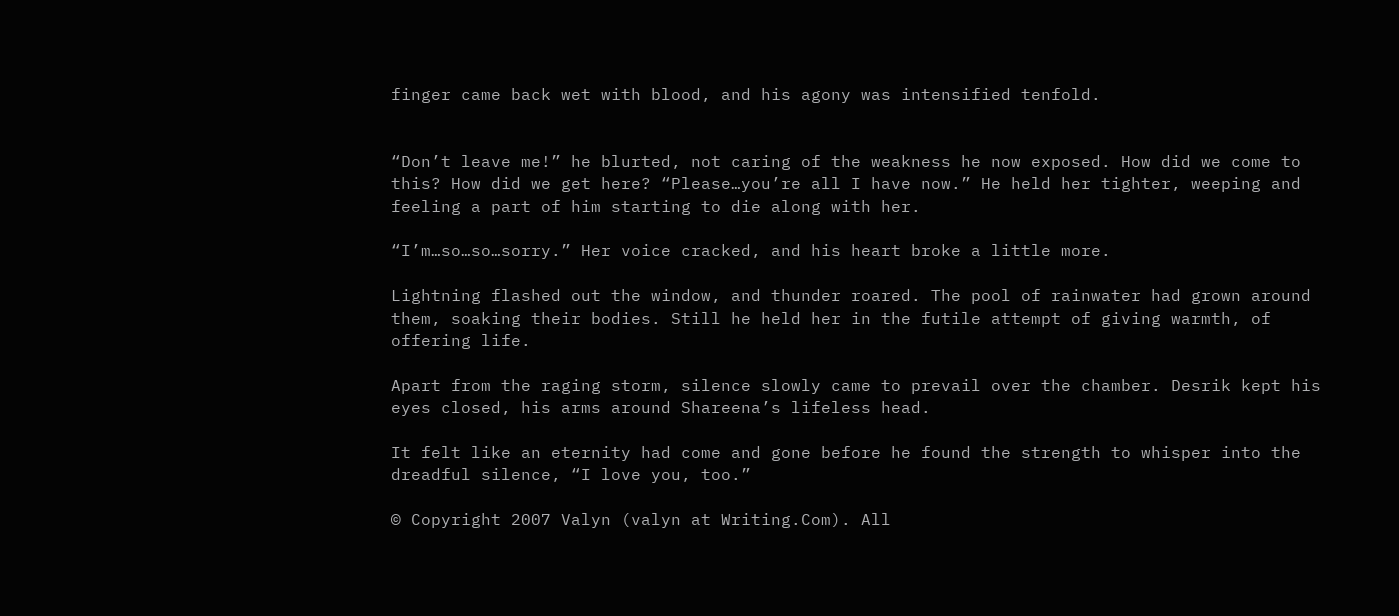finger came back wet with blood, and his agony was intensified tenfold.


“Don’t leave me!” he blurted, not caring of the weakness he now exposed. How did we come to this? How did we get here? “Please…you’re all I have now.” He held her tighter, weeping and feeling a part of him starting to die along with her.

“I’m…so…so…sorry.” Her voice cracked, and his heart broke a little more.

Lightning flashed out the window, and thunder roared. The pool of rainwater had grown around them, soaking their bodies. Still he held her in the futile attempt of giving warmth, of offering life.

Apart from the raging storm, silence slowly came to prevail over the chamber. Desrik kept his eyes closed, his arms around Shareena’s lifeless head.

It felt like an eternity had come and gone before he found the strength to whisper into the dreadful silence, “I love you, too.”

© Copyright 2007 Valyn (valyn at Writing.Com). All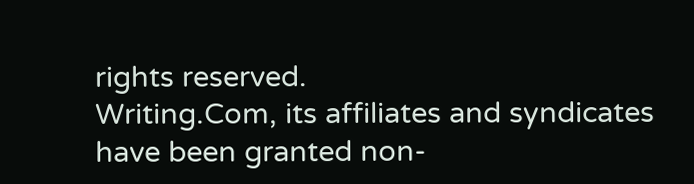rights reserved.
Writing.Com, its affiliates and syndicates have been granted non-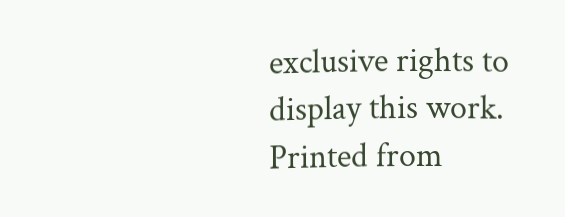exclusive rights to display this work.
Printed from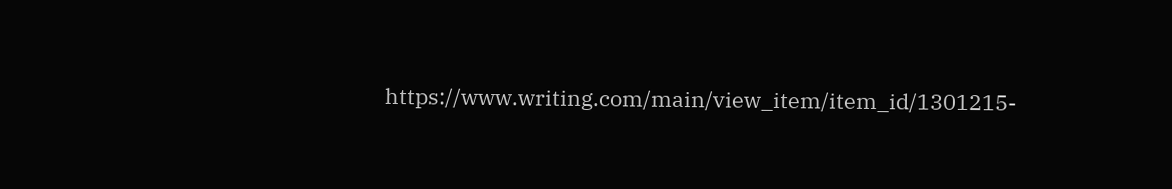https://www.writing.com/main/view_item/item_id/1301215-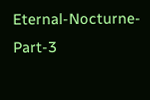Eternal-Nocturne-Part-3